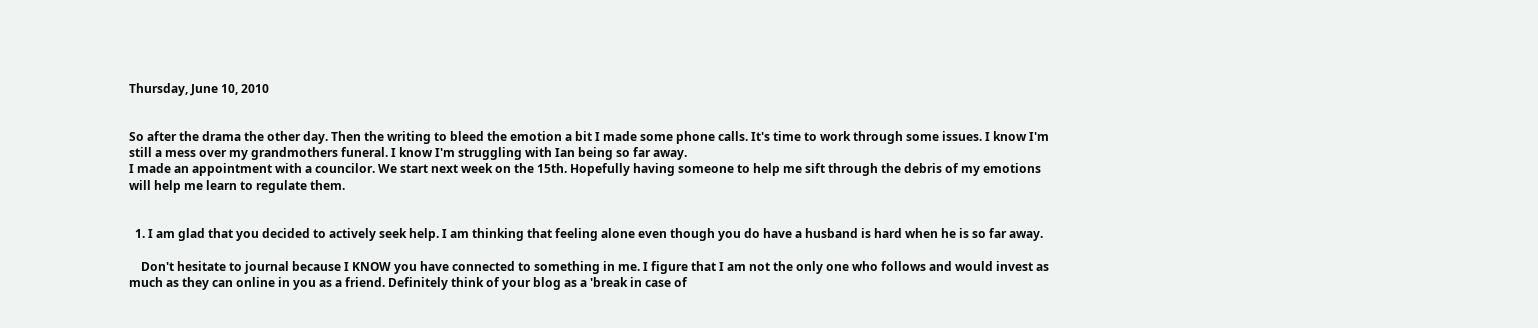Thursday, June 10, 2010


So after the drama the other day. Then the writing to bleed the emotion a bit I made some phone calls. It's time to work through some issues. I know I'm still a mess over my grandmothers funeral. I know I'm struggling with Ian being so far away.
I made an appointment with a councilor. We start next week on the 15th. Hopefully having someone to help me sift through the debris of my emotions will help me learn to regulate them.


  1. I am glad that you decided to actively seek help. I am thinking that feeling alone even though you do have a husband is hard when he is so far away.

    Don't hesitate to journal because I KNOW you have connected to something in me. I figure that I am not the only one who follows and would invest as much as they can online in you as a friend. Definitely think of your blog as a 'break in case of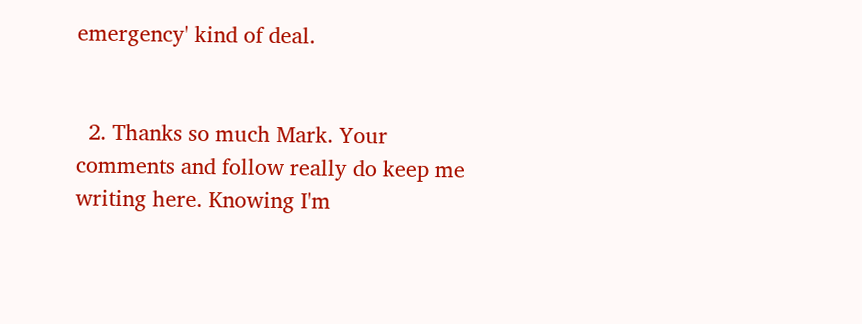emergency' kind of deal.


  2. Thanks so much Mark. Your comments and follow really do keep me writing here. Knowing I'm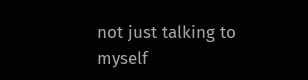not just talking to myself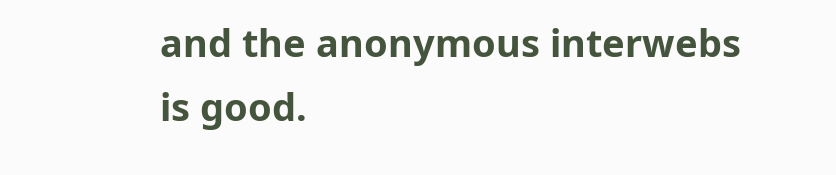and the anonymous interwebs is good.